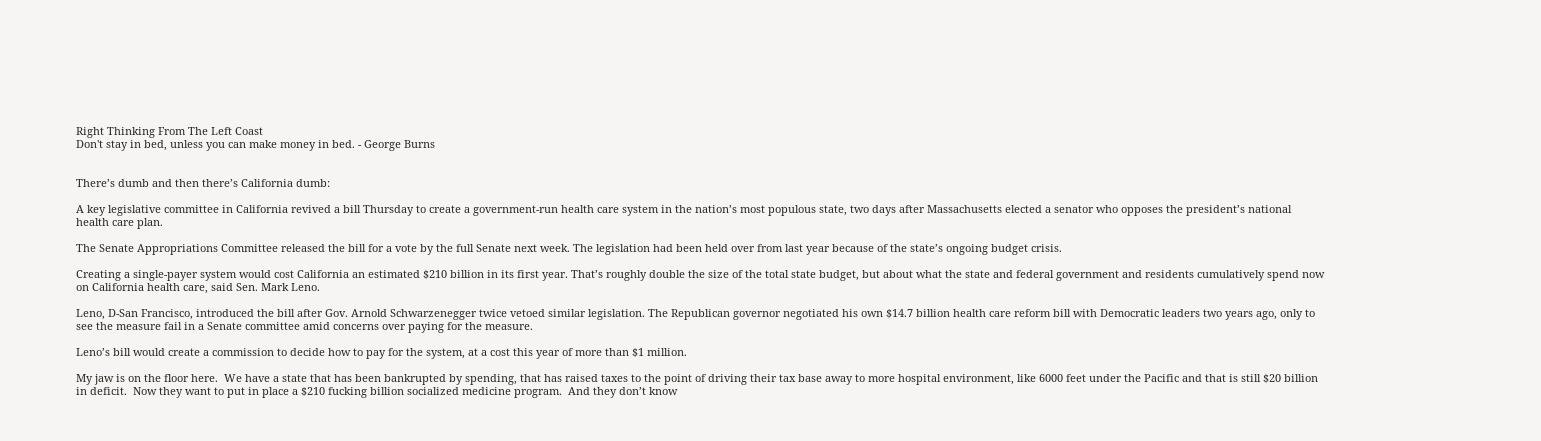Right Thinking From The Left Coast
Don't stay in bed, unless you can make money in bed. - George Burns


There’s dumb and then there’s California dumb:

A key legislative committee in California revived a bill Thursday to create a government-run health care system in the nation’s most populous state, two days after Massachusetts elected a senator who opposes the president’s national health care plan.

The Senate Appropriations Committee released the bill for a vote by the full Senate next week. The legislation had been held over from last year because of the state’s ongoing budget crisis.

Creating a single-payer system would cost California an estimated $210 billion in its first year. That’s roughly double the size of the total state budget, but about what the state and federal government and residents cumulatively spend now on California health care, said Sen. Mark Leno.

Leno, D-San Francisco, introduced the bill after Gov. Arnold Schwarzenegger twice vetoed similar legislation. The Republican governor negotiated his own $14.7 billion health care reform bill with Democratic leaders two years ago, only to see the measure fail in a Senate committee amid concerns over paying for the measure.

Leno’s bill would create a commission to decide how to pay for the system, at a cost this year of more than $1 million.

My jaw is on the floor here.  We have a state that has been bankrupted by spending, that has raised taxes to the point of driving their tax base away to more hospital environment, like 6000 feet under the Pacific and that is still $20 billion in deficit.  Now they want to put in place a $210 fucking billion socialized medicine program.  And they don’t know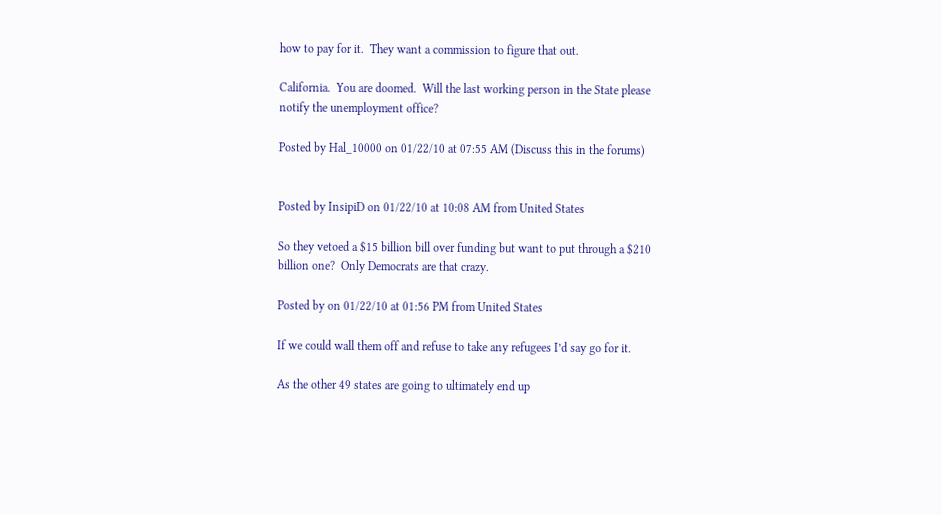how to pay for it.  They want a commission to figure that out.

California.  You are doomed.  Will the last working person in the State please notify the unemployment office?

Posted by Hal_10000 on 01/22/10 at 07:55 AM (Discuss this in the forums)


Posted by InsipiD on 01/22/10 at 10:08 AM from United States

So they vetoed a $15 billion bill over funding but want to put through a $210 billion one?  Only Democrats are that crazy.

Posted by on 01/22/10 at 01:56 PM from United States

If we could wall them off and refuse to take any refugees I’d say go for it.

As the other 49 states are going to ultimately end up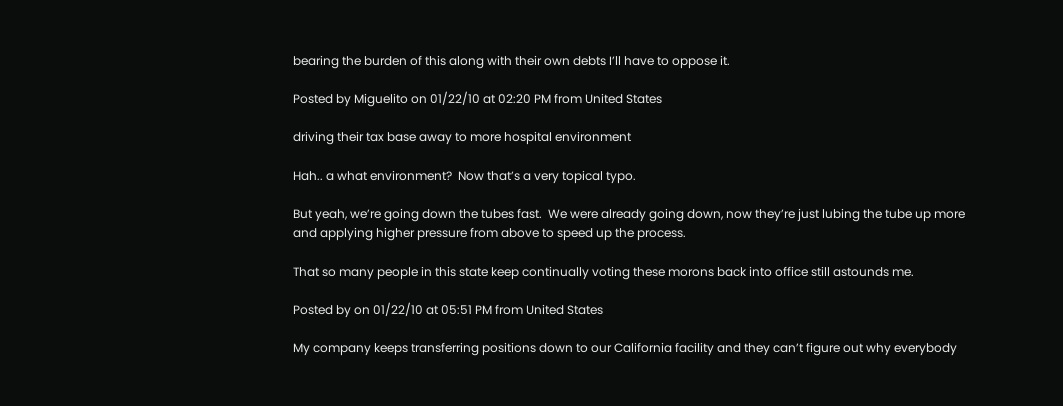bearing the burden of this along with their own debts I’ll have to oppose it.

Posted by Miguelito on 01/22/10 at 02:20 PM from United States

driving their tax base away to more hospital environment

Hah.. a what environment?  Now that’s a very topical typo.

But yeah, we’re going down the tubes fast.  We were already going down, now they’re just lubing the tube up more and applying higher pressure from above to speed up the process.

That so many people in this state keep continually voting these morons back into office still astounds me.

Posted by on 01/22/10 at 05:51 PM from United States

My company keeps transferring positions down to our California facility and they can’t figure out why everybody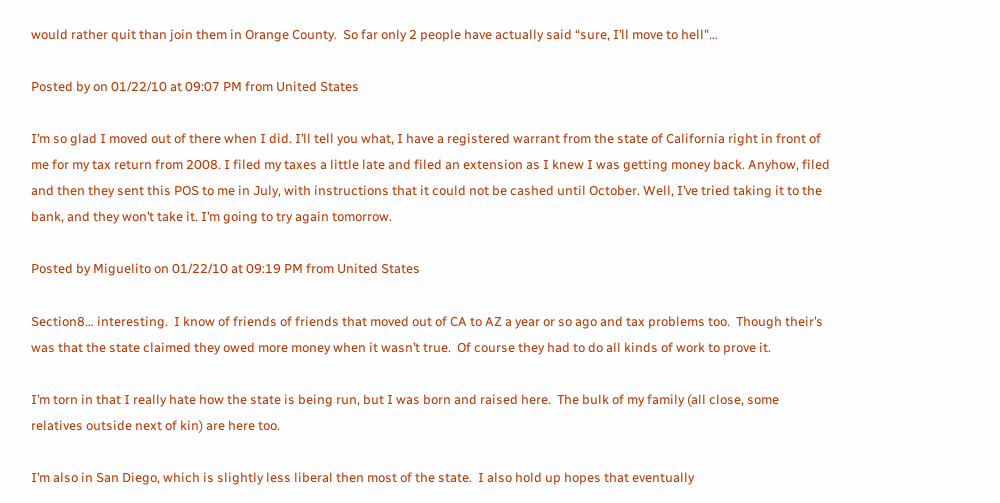would rather quit than join them in Orange County.  So far only 2 people have actually said “sure, I’ll move to hell"…

Posted by on 01/22/10 at 09:07 PM from United States

I’m so glad I moved out of there when I did. I’ll tell you what, I have a registered warrant from the state of California right in front of me for my tax return from 2008. I filed my taxes a little late and filed an extension as I knew I was getting money back. Anyhow, filed and then they sent this POS to me in July, with instructions that it could not be cashed until October. Well, I’ve tried taking it to the bank, and they won’t take it. I’m going to try again tomorrow.

Posted by Miguelito on 01/22/10 at 09:19 PM from United States

Section8… interesting.  I know of friends of friends that moved out of CA to AZ a year or so ago and tax problems too.  Though their’s was that the state claimed they owed more money when it wasn’t true.  Of course they had to do all kinds of work to prove it.

I’m torn in that I really hate how the state is being run, but I was born and raised here.  The bulk of my family (all close, some relatives outside next of kin) are here too.

I’m also in San Diego, which is slightly less liberal then most of the state.  I also hold up hopes that eventually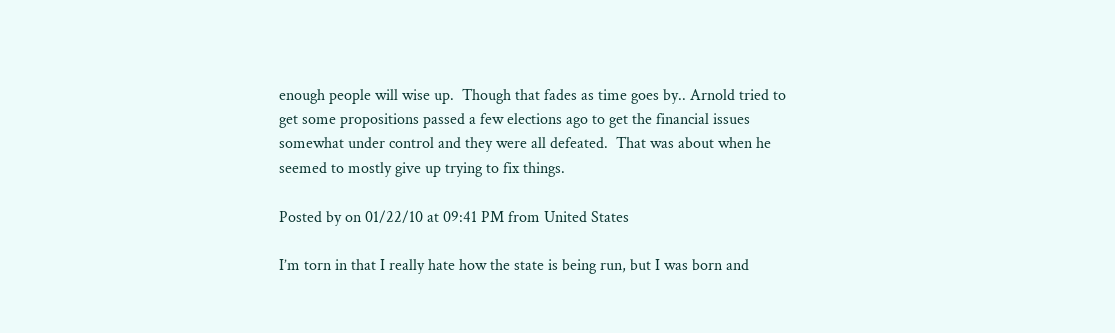enough people will wise up.  Though that fades as time goes by.. Arnold tried to get some propositions passed a few elections ago to get the financial issues somewhat under control and they were all defeated.  That was about when he seemed to mostly give up trying to fix things.

Posted by on 01/22/10 at 09:41 PM from United States

I’m torn in that I really hate how the state is being run, but I was born and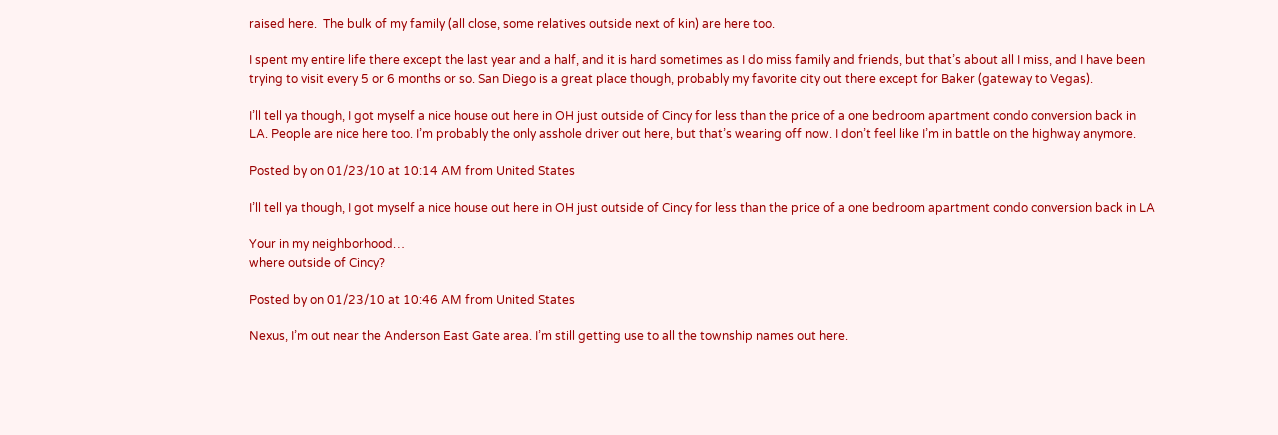raised here.  The bulk of my family (all close, some relatives outside next of kin) are here too.

I spent my entire life there except the last year and a half, and it is hard sometimes as I do miss family and friends, but that’s about all I miss, and I have been trying to visit every 5 or 6 months or so. San Diego is a great place though, probably my favorite city out there except for Baker (gateway to Vegas).

I’ll tell ya though, I got myself a nice house out here in OH just outside of Cincy for less than the price of a one bedroom apartment condo conversion back in LA. People are nice here too. I’m probably the only asshole driver out here, but that’s wearing off now. I don’t feel like I’m in battle on the highway anymore.

Posted by on 01/23/10 at 10:14 AM from United States

I’ll tell ya though, I got myself a nice house out here in OH just outside of Cincy for less than the price of a one bedroom apartment condo conversion back in LA

Your in my neighborhood…
where outside of Cincy?

Posted by on 01/23/10 at 10:46 AM from United States

Nexus, I’m out near the Anderson East Gate area. I’m still getting use to all the township names out here.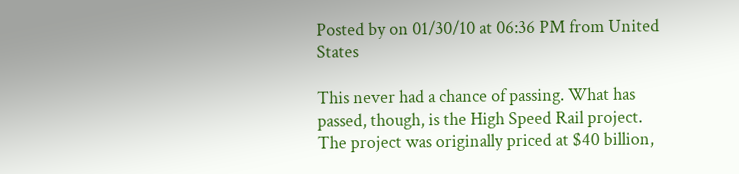Posted by on 01/30/10 at 06:36 PM from United States

This never had a chance of passing. What has passed, though, is the High Speed Rail project. The project was originally priced at $40 billion,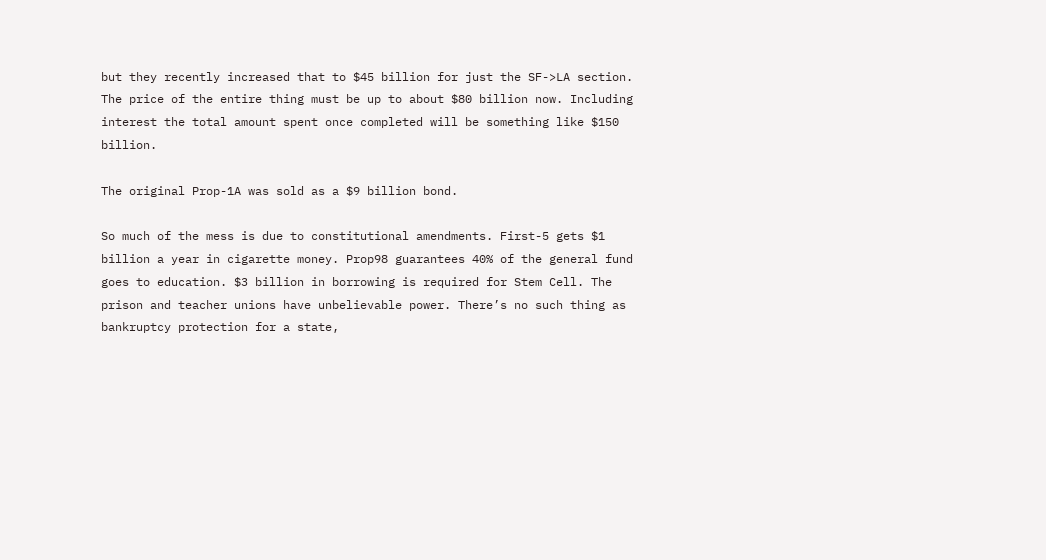but they recently increased that to $45 billion for just the SF->LA section. The price of the entire thing must be up to about $80 billion now. Including interest the total amount spent once completed will be something like $150 billion.

The original Prop-1A was sold as a $9 billion bond.

So much of the mess is due to constitutional amendments. First-5 gets $1 billion a year in cigarette money. Prop98 guarantees 40% of the general fund goes to education. $3 billion in borrowing is required for Stem Cell. The prison and teacher unions have unbelievable power. There’s no such thing as bankruptcy protection for a state,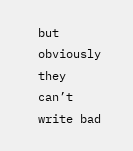but obviously they can’t write bad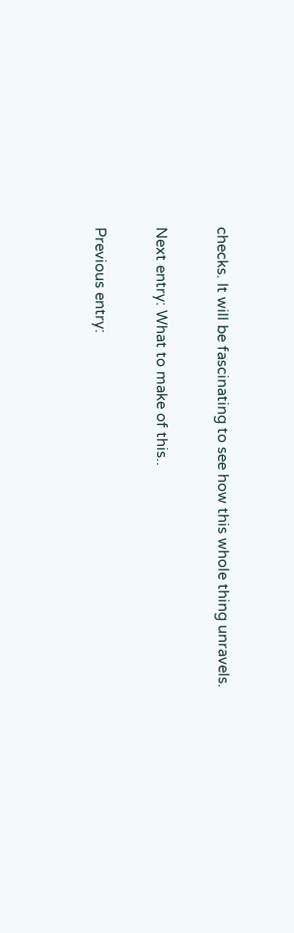checks. It will be fascinating to see how this whole thing unravels.

Next entry: What to make of this..

Previous entry: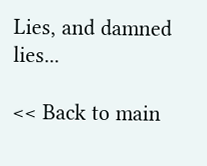Lies, and damned lies...

<< Back to main